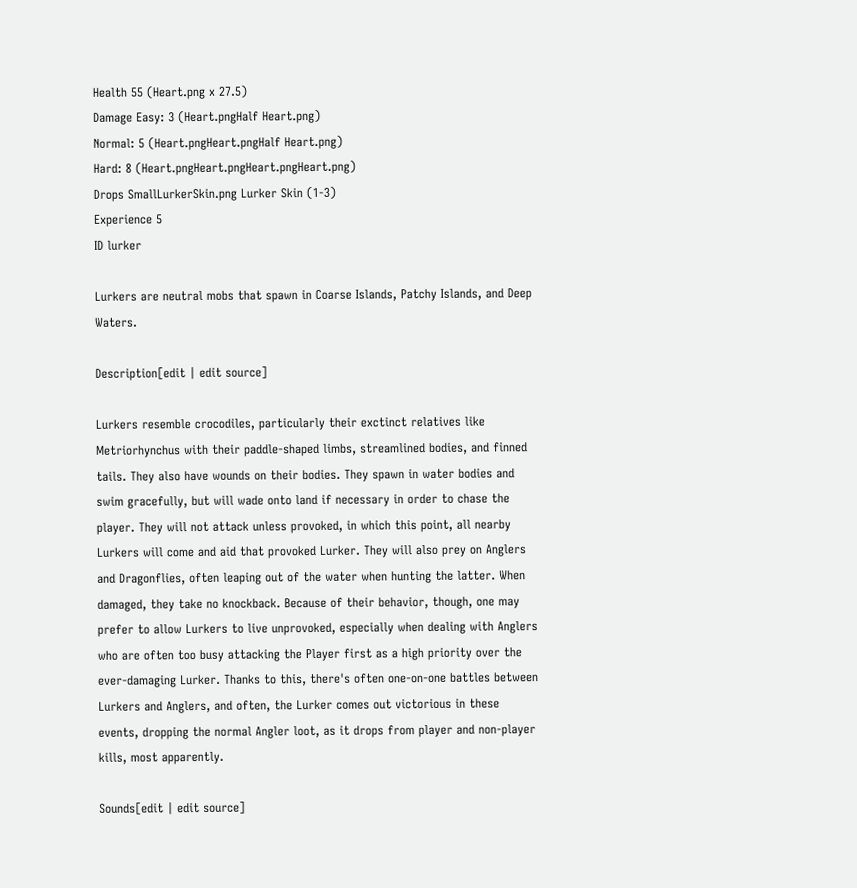Health 55 (Heart.png x 27.5)
Damage Easy: 3 (Heart.pngHalf Heart.png)
Normal: 5 (Heart.pngHeart.pngHalf Heart.png)
Hard: 8 (Heart.pngHeart.pngHeart.pngHeart.png)
Drops SmallLurkerSkin.png Lurker Skin (1-3)
Experience 5
ID lurker

Lurkers are neutral mobs that spawn in Coarse Islands, Patchy Islands, and Deep Waters.

Description[edit | edit source]

Lurkers resemble crocodiles, particularly their exctinct relatives like Metriorhynchus with their paddle-shaped limbs, streamlined bodies, and finned tails. They also have wounds on their bodies. They spawn in water bodies and swim gracefully, but will wade onto land if necessary in order to chase the player. They will not attack unless provoked, in which this point, all nearby Lurkers will come and aid that provoked Lurker. They will also prey on Anglers and Dragonflies, often leaping out of the water when hunting the latter. When damaged, they take no knockback. Because of their behavior, though, one may prefer to allow Lurkers to live unprovoked, especially when dealing with Anglers who are often too busy attacking the Player first as a high priority over the ever-damaging Lurker. Thanks to this, there's often one-on-one battles between Lurkers and Anglers, and often, the Lurker comes out victorious in these events, dropping the normal Angler loot, as it drops from player and non-player kills, most apparently.

Sounds[edit | edit source]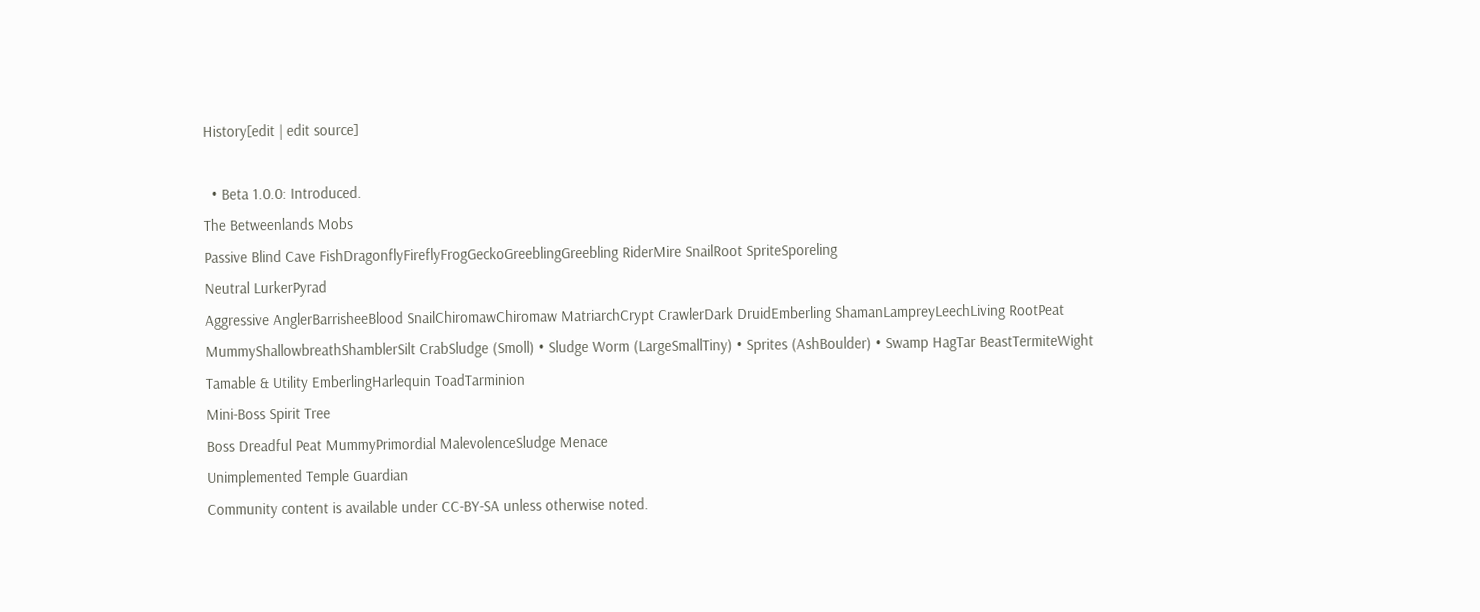History[edit | edit source]

  • Beta 1.0.0: Introduced.
The Betweenlands Mobs
Passive Blind Cave FishDragonflyFireflyFrogGeckoGreeblingGreebling RiderMire SnailRoot SpriteSporeling
Neutral LurkerPyrad
Aggressive AnglerBarrisheeBlood SnailChiromawChiromaw MatriarchCrypt CrawlerDark DruidEmberling ShamanLampreyLeechLiving RootPeat MummyShallowbreathShamblerSilt CrabSludge (Smoll) • Sludge Worm (LargeSmallTiny) • Sprites (AshBoulder) • Swamp HagTar BeastTermiteWight
Tamable & Utility EmberlingHarlequin ToadTarminion
Mini-Boss Spirit Tree
Boss Dreadful Peat MummyPrimordial MalevolenceSludge Menace
Unimplemented Temple Guardian
Community content is available under CC-BY-SA unless otherwise noted.